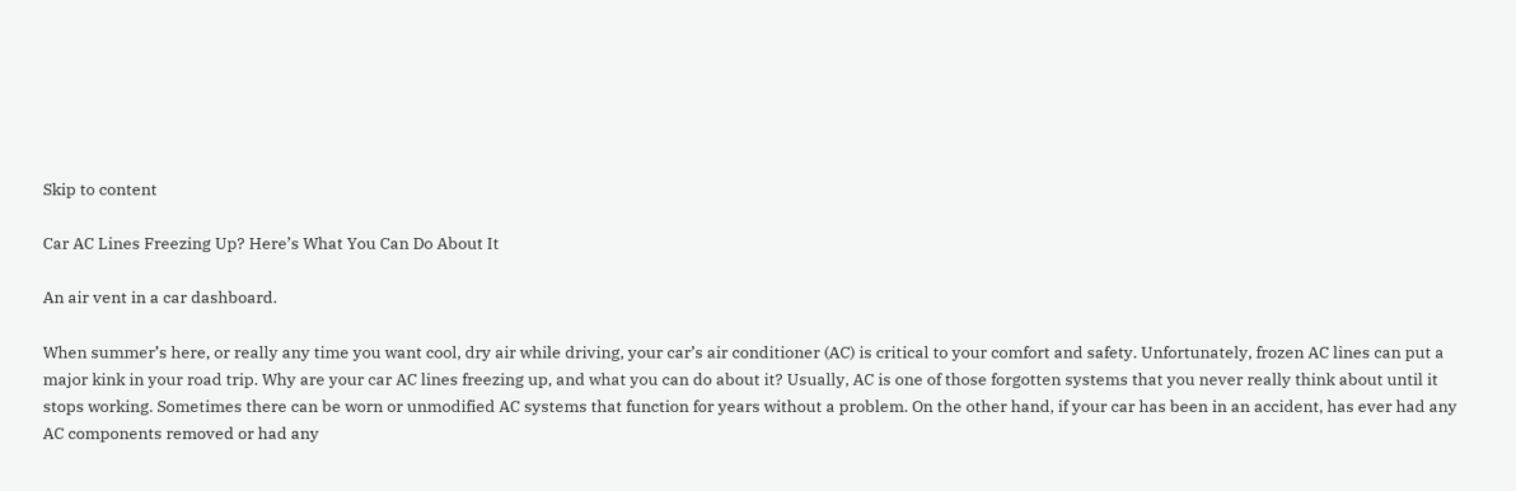Skip to content

Car AC Lines Freezing Up? Here’s What You Can Do About It

An air vent in a car dashboard.

When summer’s here, or really any time you want cool, dry air while driving, your car’s air conditioner (AC) is critical to your comfort and safety. Unfortunately, frozen AC lines can put a major kink in your road trip. Why are your car AC lines freezing up, and what you can do about it? Usually, AC is one of those forgotten systems that you never really think about until it stops working. Sometimes there can be worn or unmodified AC systems that function for years without a problem. On the other hand, if your car has been in an accident, has ever had any AC components removed or had any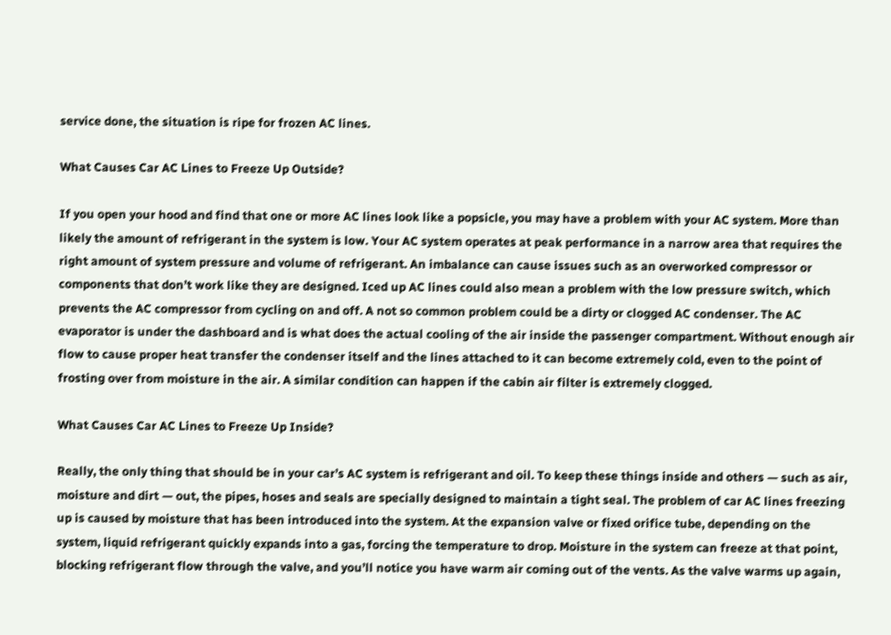service done, the situation is ripe for frozen AC lines.

What Causes Car AC Lines to Freeze Up Outside?

If you open your hood and find that one or more AC lines look like a popsicle, you may have a problem with your AC system. More than likely the amount of refrigerant in the system is low. Your AC system operates at peak performance in a narrow area that requires the right amount of system pressure and volume of refrigerant. An imbalance can cause issues such as an overworked compressor or components that don’t work like they are designed. Iced up AC lines could also mean a problem with the low pressure switch, which prevents the AC compressor from cycling on and off. A not so common problem could be a dirty or clogged AC condenser. The AC evaporator is under the dashboard and is what does the actual cooling of the air inside the passenger compartment. Without enough air flow to cause proper heat transfer the condenser itself and the lines attached to it can become extremely cold, even to the point of frosting over from moisture in the air. A similar condition can happen if the cabin air filter is extremely clogged.

What Causes Car AC Lines to Freeze Up Inside?

Really, the only thing that should be in your car’s AC system is refrigerant and oil. To keep these things inside and others — such as air, moisture and dirt — out, the pipes, hoses and seals are specially designed to maintain a tight seal. The problem of car AC lines freezing up is caused by moisture that has been introduced into the system. At the expansion valve or fixed orifice tube, depending on the system, liquid refrigerant quickly expands into a gas, forcing the temperature to drop. Moisture in the system can freeze at that point, blocking refrigerant flow through the valve, and you’ll notice you have warm air coming out of the vents. As the valve warms up again,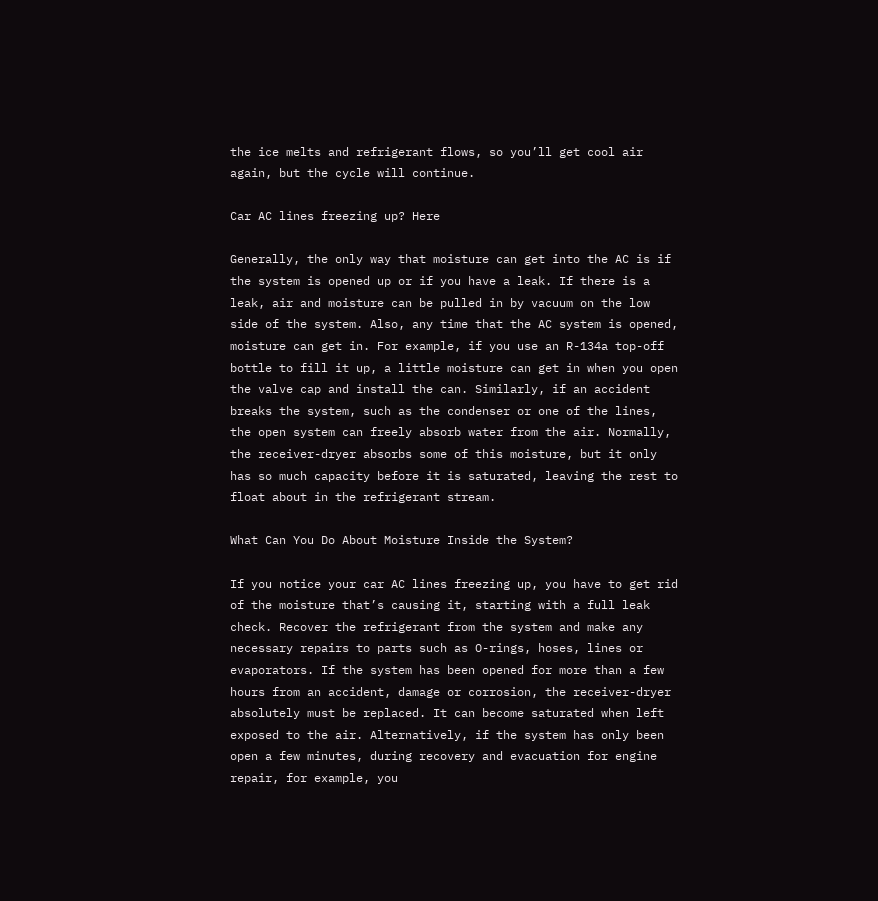the ice melts and refrigerant flows, so you’ll get cool air again, but the cycle will continue.

Car AC lines freezing up? Here

Generally, the only way that moisture can get into the AC is if the system is opened up or if you have a leak. If there is a leak, air and moisture can be pulled in by vacuum on the low side of the system. Also, any time that the AC system is opened, moisture can get in. For example, if you use an R-134a top-off bottle to fill it up, a little moisture can get in when you open the valve cap and install the can. Similarly, if an accident breaks the system, such as the condenser or one of the lines, the open system can freely absorb water from the air. Normally, the receiver-dryer absorbs some of this moisture, but it only has so much capacity before it is saturated, leaving the rest to float about in the refrigerant stream.

What Can You Do About Moisture Inside the System?

If you notice your car AC lines freezing up, you have to get rid of the moisture that’s causing it, starting with a full leak check. Recover the refrigerant from the system and make any necessary repairs to parts such as O-rings, hoses, lines or evaporators. If the system has been opened for more than a few hours from an accident, damage or corrosion, the receiver-dryer absolutely must be replaced. It can become saturated when left exposed to the air. Alternatively, if the system has only been open a few minutes, during recovery and evacuation for engine repair, for example, you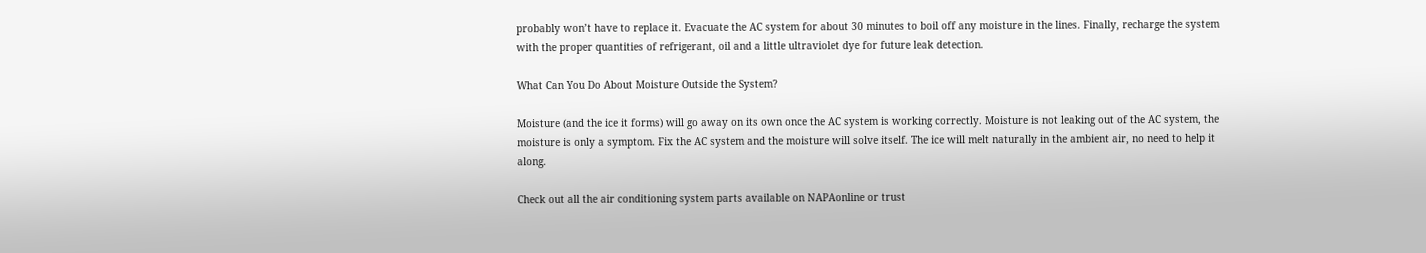probably won’t have to replace it. Evacuate the AC system for about 30 minutes to boil off any moisture in the lines. Finally, recharge the system with the proper quantities of refrigerant, oil and a little ultraviolet dye for future leak detection.

What Can You Do About Moisture Outside the System?

Moisture (and the ice it forms) will go away on its own once the AC system is working correctly. Moisture is not leaking out of the AC system, the moisture is only a symptom. Fix the AC system and the moisture will solve itself. The ice will melt naturally in the ambient air, no need to help it along.

Check out all the air conditioning system parts available on NAPAonline or trust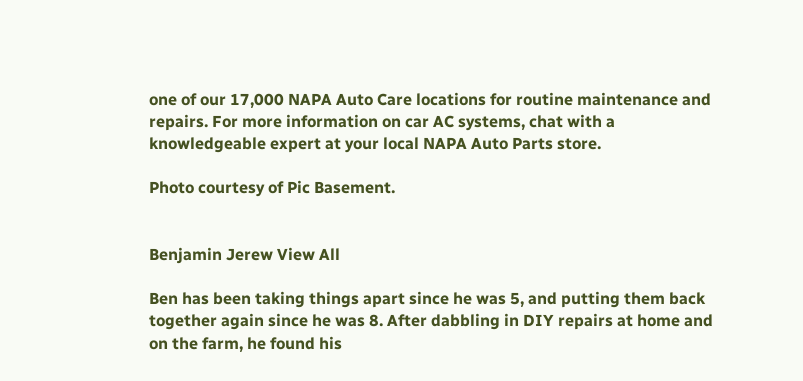one of our 17,000 NAPA Auto Care locations for routine maintenance and repairs. For more information on car AC systems, chat with a knowledgeable expert at your local NAPA Auto Parts store.

Photo courtesy of Pic Basement.


Benjamin Jerew View All

Ben has been taking things apart since he was 5, and putting them back together again since he was 8. After dabbling in DIY repairs at home and on the farm, he found his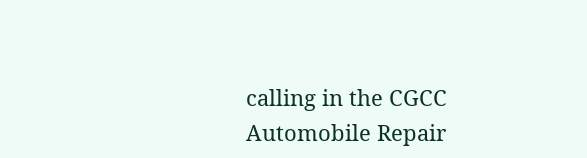calling in the CGCC Automobile Repair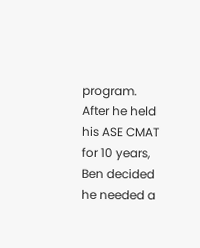program. After he held his ASE CMAT for 10 years, Ben decided he needed a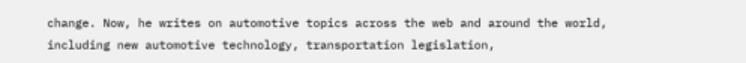change. Now, he writes on automotive topics across the web and around the world, including new automotive technology, transportation legislation,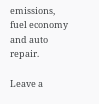emissions, fuel economy and auto repair.

Leave a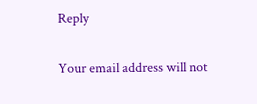Reply

Your email address will not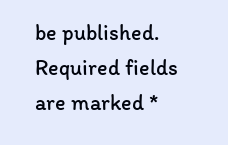be published. Required fields are marked *